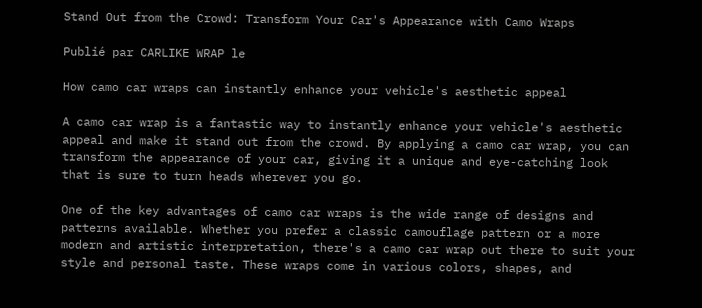Stand Out from the Crowd: Transform Your Car's Appearance with Camo Wraps

Publié par CARLIKE WRAP le

How camo car wraps can instantly enhance your vehicle's aesthetic appeal

A camo car wrap is a fantastic way to instantly enhance your vehicle's aesthetic appeal and make it stand out from the crowd. By applying a camo car wrap, you can transform the appearance of your car, giving it a unique and eye-catching look that is sure to turn heads wherever you go.

One of the key advantages of camo car wraps is the wide range of designs and patterns available. Whether you prefer a classic camouflage pattern or a more modern and artistic interpretation, there's a camo car wrap out there to suit your style and personal taste. These wraps come in various colors, shapes, and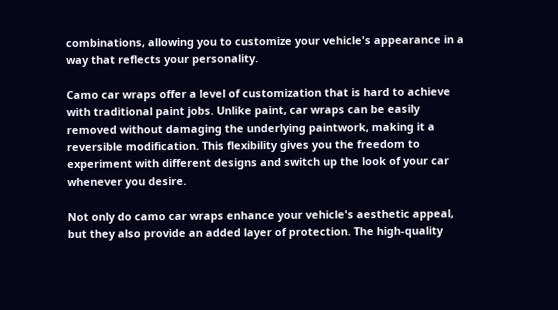combinations, allowing you to customize your vehicle's appearance in a way that reflects your personality.

Camo car wraps offer a level of customization that is hard to achieve with traditional paint jobs. Unlike paint, car wraps can be easily removed without damaging the underlying paintwork, making it a reversible modification. This flexibility gives you the freedom to experiment with different designs and switch up the look of your car whenever you desire.

Not only do camo car wraps enhance your vehicle's aesthetic appeal, but they also provide an added layer of protection. The high-quality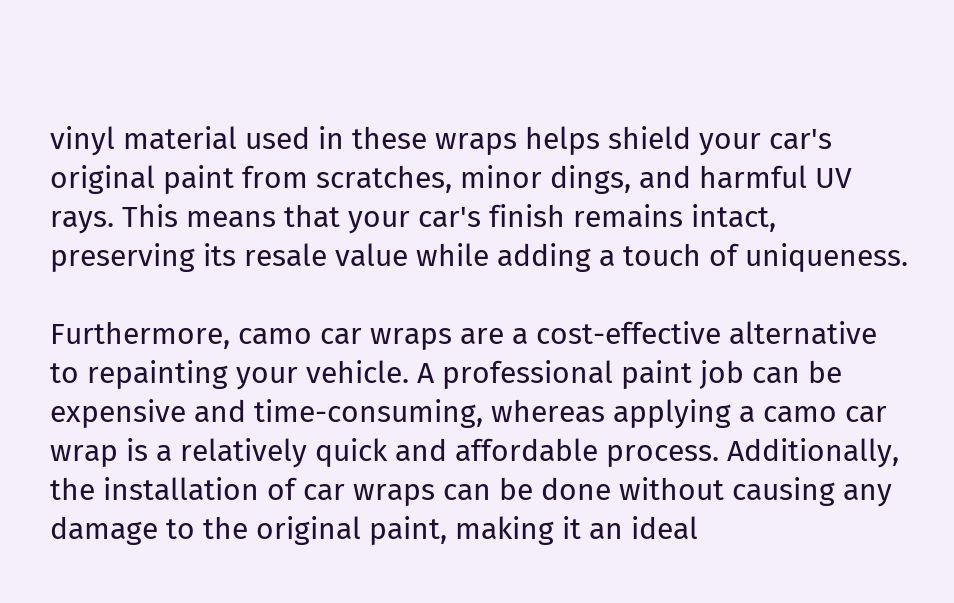vinyl material used in these wraps helps shield your car's original paint from scratches, minor dings, and harmful UV rays. This means that your car's finish remains intact, preserving its resale value while adding a touch of uniqueness.

Furthermore, camo car wraps are a cost-effective alternative to repainting your vehicle. A professional paint job can be expensive and time-consuming, whereas applying a camo car wrap is a relatively quick and affordable process. Additionally, the installation of car wraps can be done without causing any damage to the original paint, making it an ideal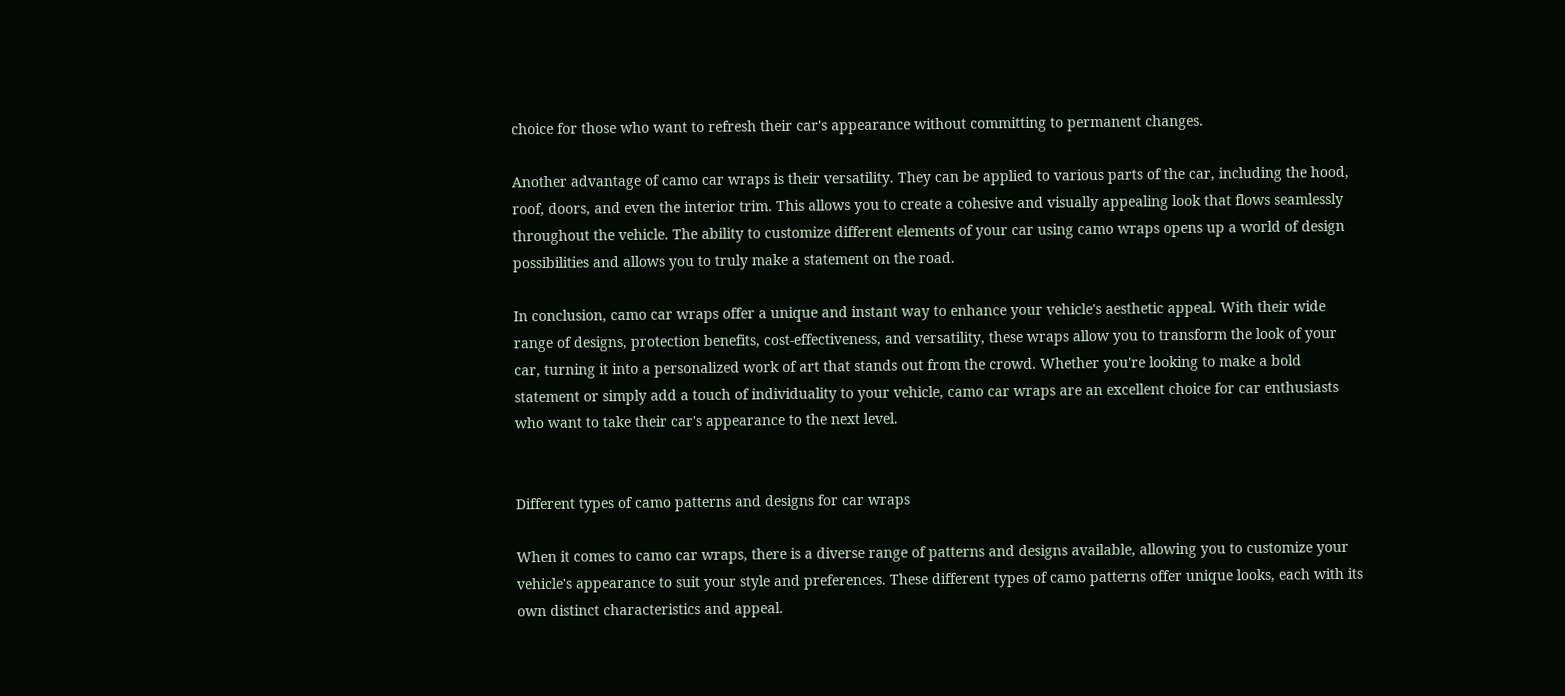choice for those who want to refresh their car's appearance without committing to permanent changes.

Another advantage of camo car wraps is their versatility. They can be applied to various parts of the car, including the hood, roof, doors, and even the interior trim. This allows you to create a cohesive and visually appealing look that flows seamlessly throughout the vehicle. The ability to customize different elements of your car using camo wraps opens up a world of design possibilities and allows you to truly make a statement on the road.

In conclusion, camo car wraps offer a unique and instant way to enhance your vehicle's aesthetic appeal. With their wide range of designs, protection benefits, cost-effectiveness, and versatility, these wraps allow you to transform the look of your car, turning it into a personalized work of art that stands out from the crowd. Whether you're looking to make a bold statement or simply add a touch of individuality to your vehicle, camo car wraps are an excellent choice for car enthusiasts who want to take their car's appearance to the next level.


Different types of camo patterns and designs for car wraps

When it comes to camo car wraps, there is a diverse range of patterns and designs available, allowing you to customize your vehicle's appearance to suit your style and preferences. These different types of camo patterns offer unique looks, each with its own distinct characteristics and appeal.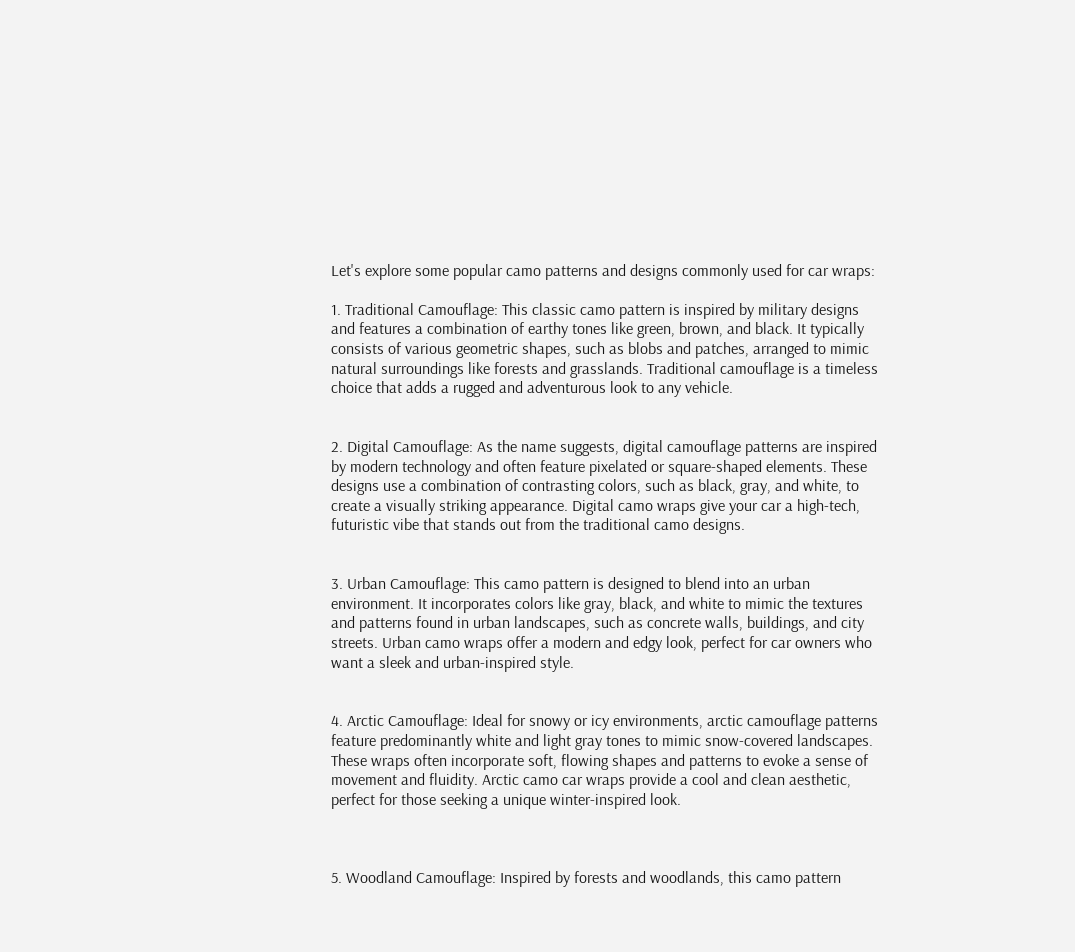Let's explore some popular camo patterns and designs commonly used for car wraps:

1. Traditional Camouflage: This classic camo pattern is inspired by military designs and features a combination of earthy tones like green, brown, and black. It typically consists of various geometric shapes, such as blobs and patches, arranged to mimic natural surroundings like forests and grasslands. Traditional camouflage is a timeless choice that adds a rugged and adventurous look to any vehicle.


2. Digital Camouflage: As the name suggests, digital camouflage patterns are inspired by modern technology and often feature pixelated or square-shaped elements. These designs use a combination of contrasting colors, such as black, gray, and white, to create a visually striking appearance. Digital camo wraps give your car a high-tech, futuristic vibe that stands out from the traditional camo designs.


3. Urban Camouflage: This camo pattern is designed to blend into an urban environment. It incorporates colors like gray, black, and white to mimic the textures and patterns found in urban landscapes, such as concrete walls, buildings, and city streets. Urban camo wraps offer a modern and edgy look, perfect for car owners who want a sleek and urban-inspired style.


4. Arctic Camouflage: Ideal for snowy or icy environments, arctic camouflage patterns feature predominantly white and light gray tones to mimic snow-covered landscapes. These wraps often incorporate soft, flowing shapes and patterns to evoke a sense of movement and fluidity. Arctic camo car wraps provide a cool and clean aesthetic, perfect for those seeking a unique winter-inspired look.



5. Woodland Camouflage: Inspired by forests and woodlands, this camo pattern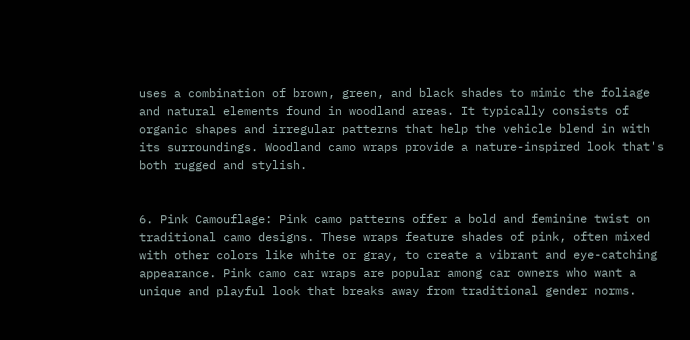uses a combination of brown, green, and black shades to mimic the foliage and natural elements found in woodland areas. It typically consists of organic shapes and irregular patterns that help the vehicle blend in with its surroundings. Woodland camo wraps provide a nature-inspired look that's both rugged and stylish.


6. Pink Camouflage: Pink camo patterns offer a bold and feminine twist on traditional camo designs. These wraps feature shades of pink, often mixed with other colors like white or gray, to create a vibrant and eye-catching appearance. Pink camo car wraps are popular among car owners who want a unique and playful look that breaks away from traditional gender norms.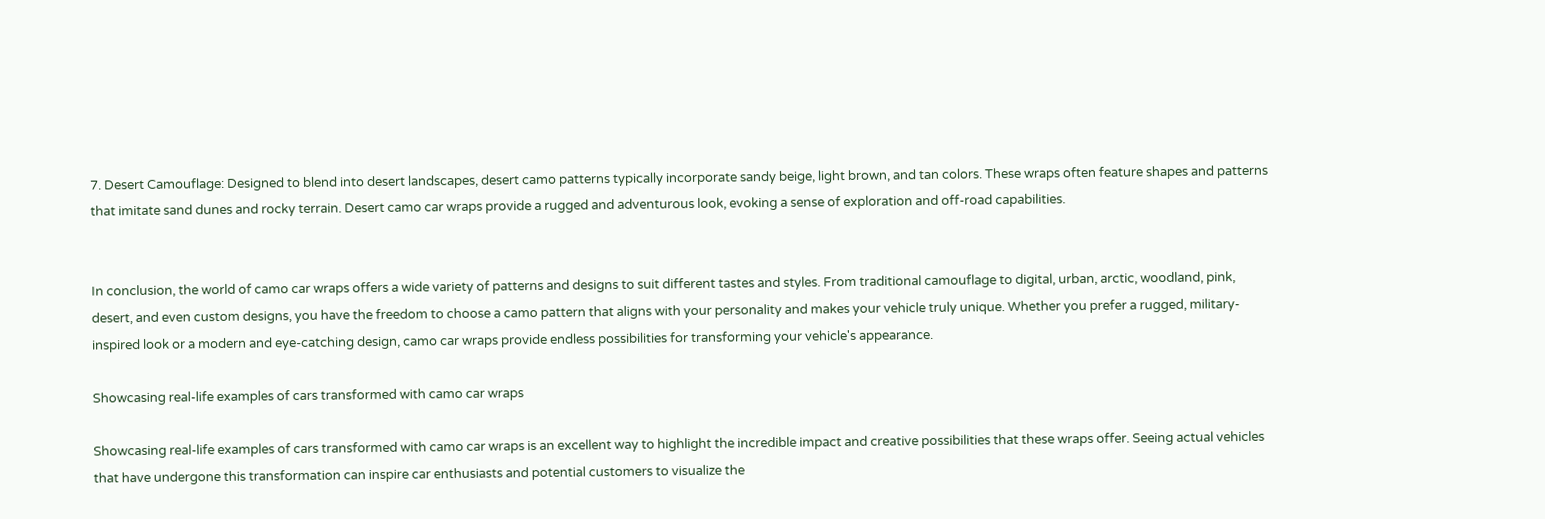7. Desert Camouflage: Designed to blend into desert landscapes, desert camo patterns typically incorporate sandy beige, light brown, and tan colors. These wraps often feature shapes and patterns that imitate sand dunes and rocky terrain. Desert camo car wraps provide a rugged and adventurous look, evoking a sense of exploration and off-road capabilities.


In conclusion, the world of camo car wraps offers a wide variety of patterns and designs to suit different tastes and styles. From traditional camouflage to digital, urban, arctic, woodland, pink, desert, and even custom designs, you have the freedom to choose a camo pattern that aligns with your personality and makes your vehicle truly unique. Whether you prefer a rugged, military-inspired look or a modern and eye-catching design, camo car wraps provide endless possibilities for transforming your vehicle's appearance.

Showcasing real-life examples of cars transformed with camo car wraps

Showcasing real-life examples of cars transformed with camo car wraps is an excellent way to highlight the incredible impact and creative possibilities that these wraps offer. Seeing actual vehicles that have undergone this transformation can inspire car enthusiasts and potential customers to visualize the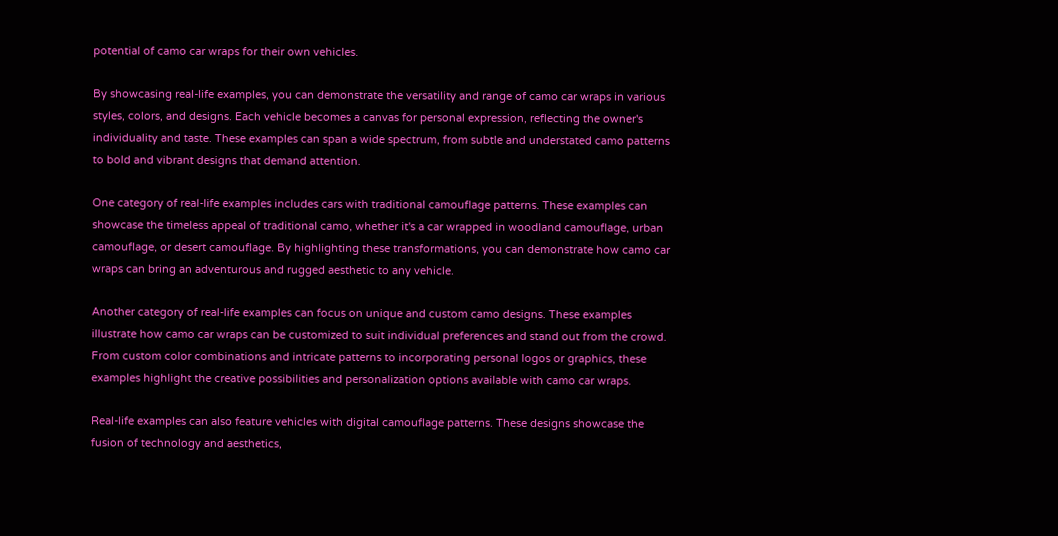potential of camo car wraps for their own vehicles.

By showcasing real-life examples, you can demonstrate the versatility and range of camo car wraps in various styles, colors, and designs. Each vehicle becomes a canvas for personal expression, reflecting the owner's individuality and taste. These examples can span a wide spectrum, from subtle and understated camo patterns to bold and vibrant designs that demand attention.

One category of real-life examples includes cars with traditional camouflage patterns. These examples can showcase the timeless appeal of traditional camo, whether it's a car wrapped in woodland camouflage, urban camouflage, or desert camouflage. By highlighting these transformations, you can demonstrate how camo car wraps can bring an adventurous and rugged aesthetic to any vehicle.

Another category of real-life examples can focus on unique and custom camo designs. These examples illustrate how camo car wraps can be customized to suit individual preferences and stand out from the crowd. From custom color combinations and intricate patterns to incorporating personal logos or graphics, these examples highlight the creative possibilities and personalization options available with camo car wraps.

Real-life examples can also feature vehicles with digital camouflage patterns. These designs showcase the fusion of technology and aesthetics,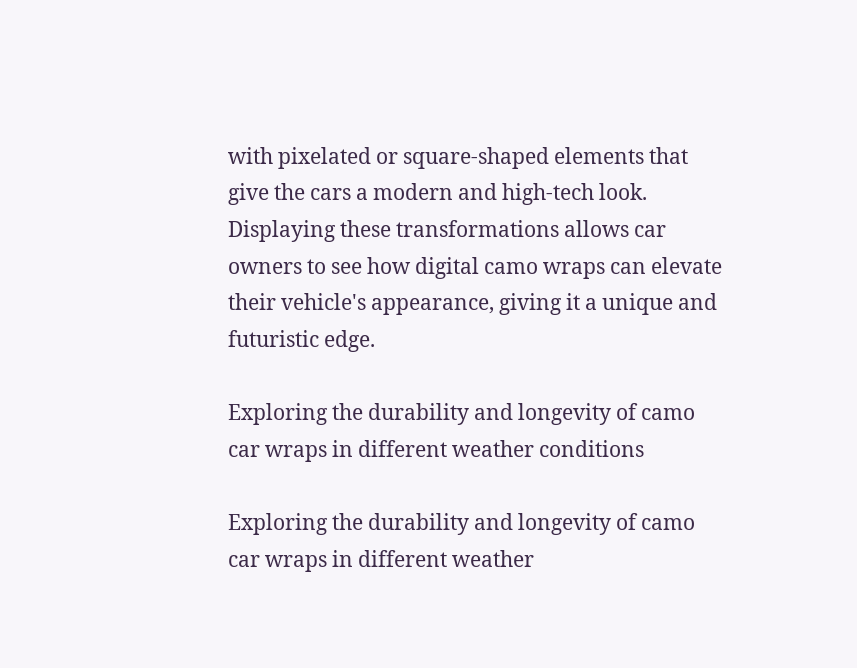with pixelated or square-shaped elements that give the cars a modern and high-tech look. Displaying these transformations allows car owners to see how digital camo wraps can elevate their vehicle's appearance, giving it a unique and futuristic edge.

Exploring the durability and longevity of camo car wraps in different weather conditions

Exploring the durability and longevity of camo car wraps in different weather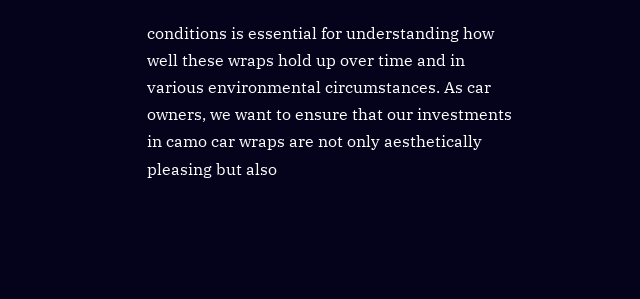conditions is essential for understanding how well these wraps hold up over time and in various environmental circumstances. As car owners, we want to ensure that our investments in camo car wraps are not only aesthetically pleasing but also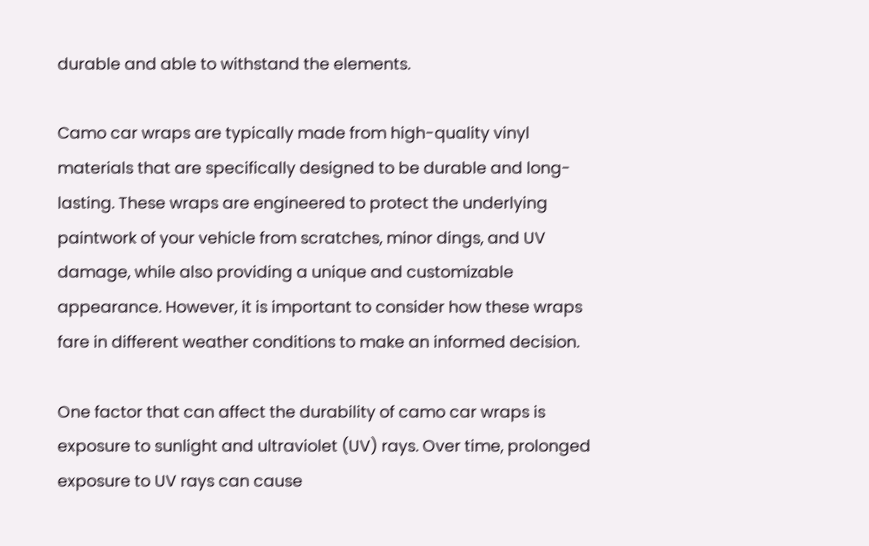durable and able to withstand the elements.

Camo car wraps are typically made from high-quality vinyl materials that are specifically designed to be durable and long-lasting. These wraps are engineered to protect the underlying paintwork of your vehicle from scratches, minor dings, and UV damage, while also providing a unique and customizable appearance. However, it is important to consider how these wraps fare in different weather conditions to make an informed decision.

One factor that can affect the durability of camo car wraps is exposure to sunlight and ultraviolet (UV) rays. Over time, prolonged exposure to UV rays can cause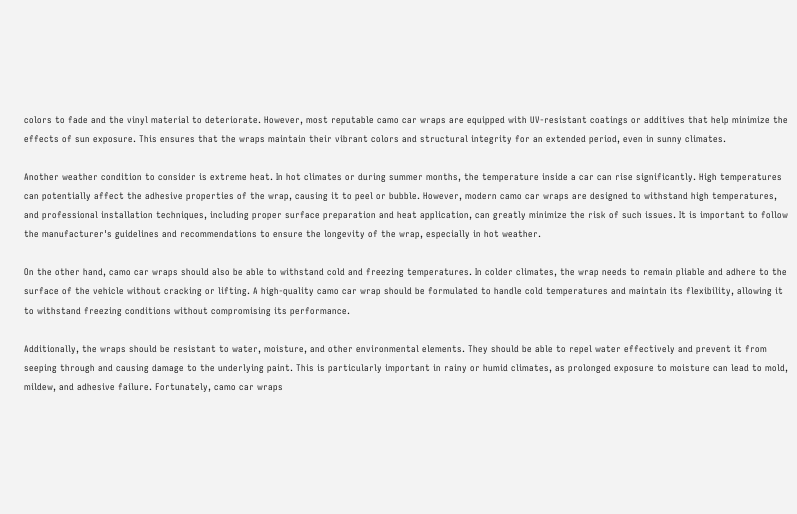colors to fade and the vinyl material to deteriorate. However, most reputable camo car wraps are equipped with UV-resistant coatings or additives that help minimize the effects of sun exposure. This ensures that the wraps maintain their vibrant colors and structural integrity for an extended period, even in sunny climates.

Another weather condition to consider is extreme heat. In hot climates or during summer months, the temperature inside a car can rise significantly. High temperatures can potentially affect the adhesive properties of the wrap, causing it to peel or bubble. However, modern camo car wraps are designed to withstand high temperatures, and professional installation techniques, including proper surface preparation and heat application, can greatly minimize the risk of such issues. It is important to follow the manufacturer's guidelines and recommendations to ensure the longevity of the wrap, especially in hot weather.

On the other hand, camo car wraps should also be able to withstand cold and freezing temperatures. In colder climates, the wrap needs to remain pliable and adhere to the surface of the vehicle without cracking or lifting. A high-quality camo car wrap should be formulated to handle cold temperatures and maintain its flexibility, allowing it to withstand freezing conditions without compromising its performance.

Additionally, the wraps should be resistant to water, moisture, and other environmental elements. They should be able to repel water effectively and prevent it from seeping through and causing damage to the underlying paint. This is particularly important in rainy or humid climates, as prolonged exposure to moisture can lead to mold, mildew, and adhesive failure. Fortunately, camo car wraps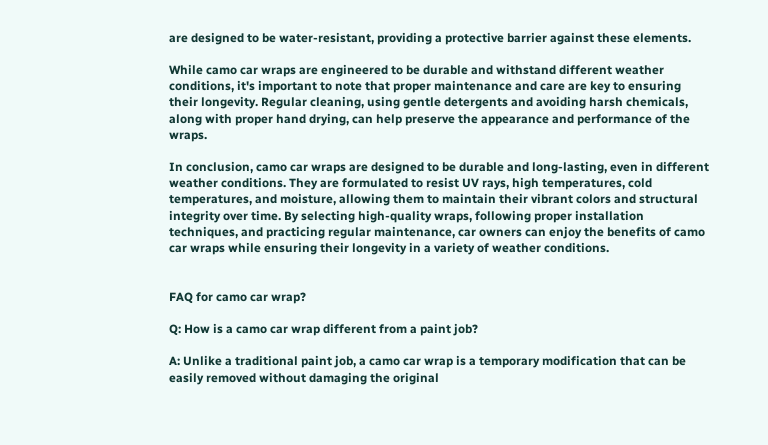are designed to be water-resistant, providing a protective barrier against these elements.

While camo car wraps are engineered to be durable and withstand different weather conditions, it's important to note that proper maintenance and care are key to ensuring their longevity. Regular cleaning, using gentle detergents and avoiding harsh chemicals, along with proper hand drying, can help preserve the appearance and performance of the wraps.

In conclusion, camo car wraps are designed to be durable and long-lasting, even in different weather conditions. They are formulated to resist UV rays, high temperatures, cold temperatures, and moisture, allowing them to maintain their vibrant colors and structural integrity over time. By selecting high-quality wraps, following proper installation techniques, and practicing regular maintenance, car owners can enjoy the benefits of camo car wraps while ensuring their longevity in a variety of weather conditions.


FAQ for camo car wrap?

Q: How is a camo car wrap different from a paint job?

A: Unlike a traditional paint job, a camo car wrap is a temporary modification that can be easily removed without damaging the original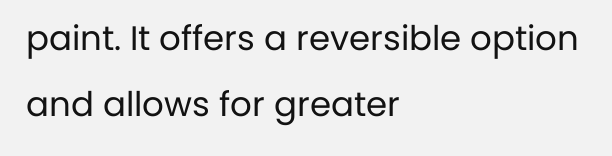paint. It offers a reversible option and allows for greater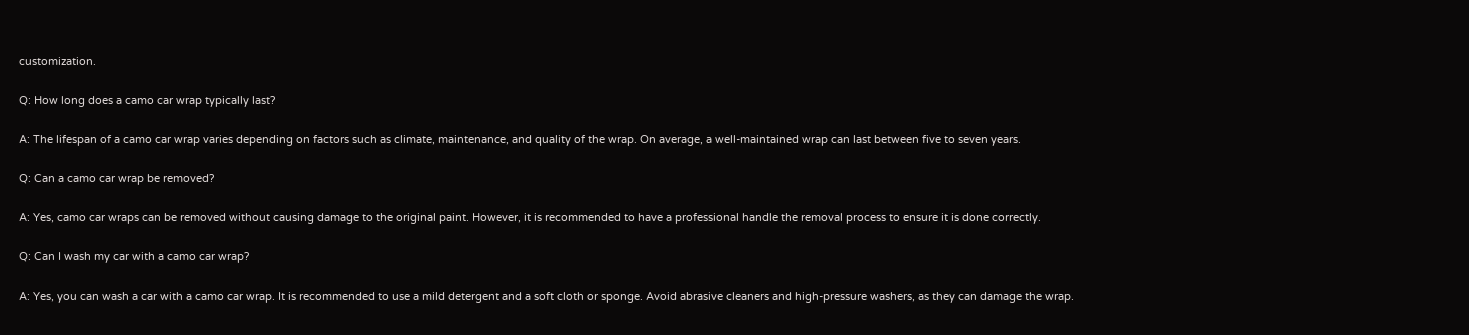customization.

Q: How long does a camo car wrap typically last?

A: The lifespan of a camo car wrap varies depending on factors such as climate, maintenance, and quality of the wrap. On average, a well-maintained wrap can last between five to seven years.

Q: Can a camo car wrap be removed?

A: Yes, camo car wraps can be removed without causing damage to the original paint. However, it is recommended to have a professional handle the removal process to ensure it is done correctly.

Q: Can I wash my car with a camo car wrap?

A: Yes, you can wash a car with a camo car wrap. It is recommended to use a mild detergent and a soft cloth or sponge. Avoid abrasive cleaners and high-pressure washers, as they can damage the wrap.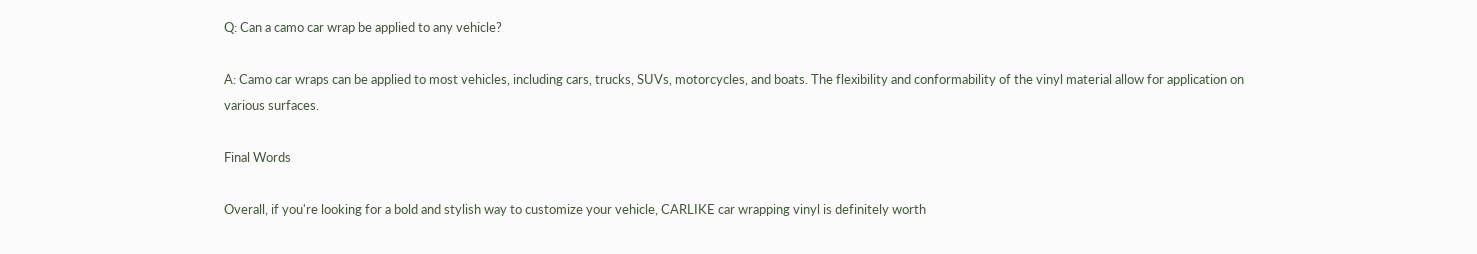Q: Can a camo car wrap be applied to any vehicle?

A: Camo car wraps can be applied to most vehicles, including cars, trucks, SUVs, motorcycles, and boats. The flexibility and conformability of the vinyl material allow for application on various surfaces.

Final Words

Overall, if you're looking for a bold and stylish way to customize your vehicle, CARLIKE car wrapping vinyl is definitely worth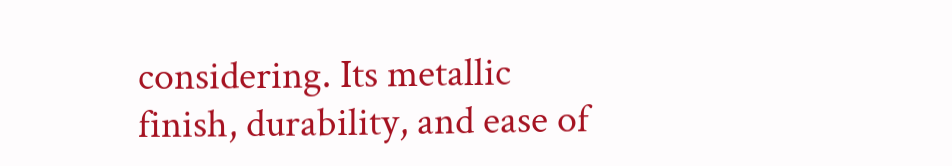considering. Its metallic finish, durability, and ease of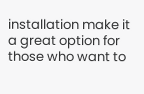installation make it a great option for those who want to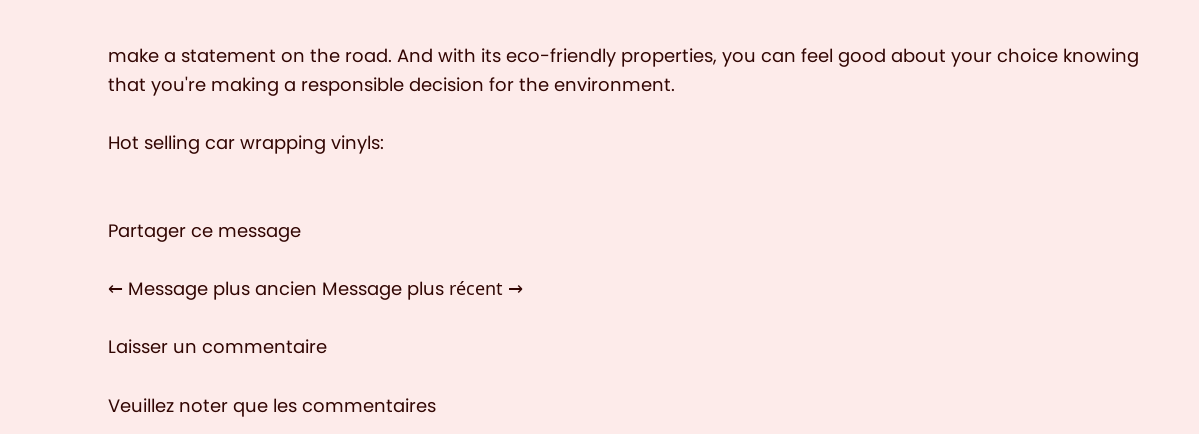make a statement on the road. And with its eco-friendly properties, you can feel good about your choice knowing that you're making a responsible decision for the environment.

Hot selling car wrapping vinyls:


Partager ce message

← Message plus ancien Message plus récent →

Laisser un commentaire

Veuillez noter que les commentaires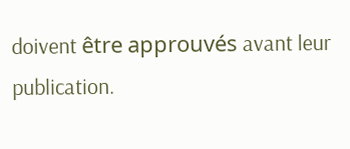doivent être approuvés avant leur publication.